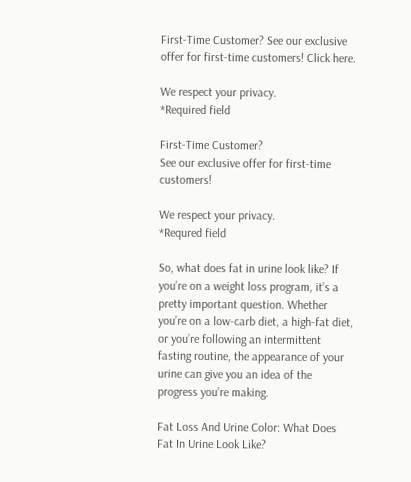First-Time Customer? See our exclusive offer for first-time customers! Click here.

We respect your privacy.
*Required field

First-Time Customer?
See our exclusive offer for first-time customers!

We respect your privacy.
*Requred field

So, what does fat in urine look like? If you’re on a weight loss program, it’s a pretty important question. Whether you’re on a low-carb diet, a high-fat diet, or you’re following an intermittent fasting routine, the appearance of your urine can give you an idea of the progress you’re making.

Fat Loss And Urine Color: What Does Fat In Urine Look Like?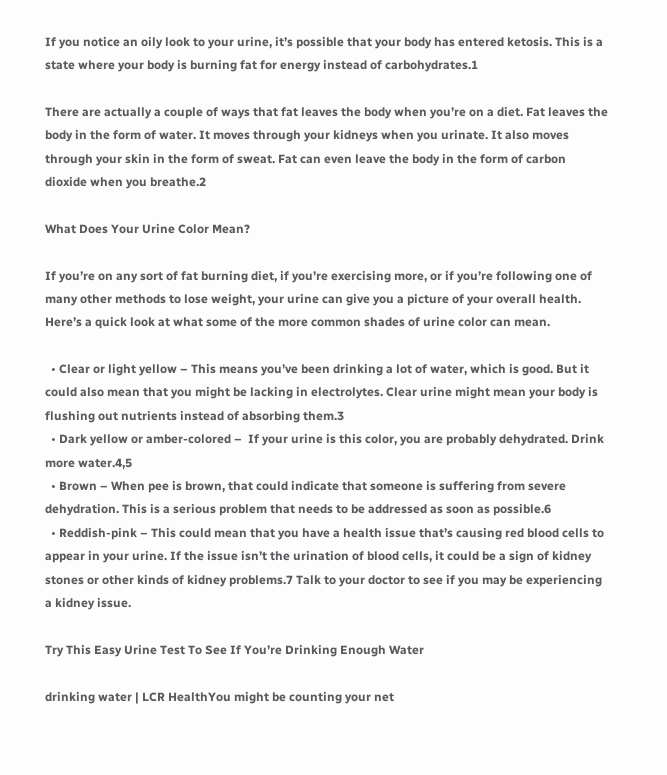If you notice an oily look to your urine, it’s possible that your body has entered ketosis. This is a state where your body is burning fat for energy instead of carbohydrates.1

There are actually a couple of ways that fat leaves the body when you’re on a diet. Fat leaves the body in the form of water. It moves through your kidneys when you urinate. It also moves through your skin in the form of sweat. Fat can even leave the body in the form of carbon dioxide when you breathe.2

What Does Your Urine Color Mean?

If you’re on any sort of fat burning diet, if you’re exercising more, or if you’re following one of many other methods to lose weight, your urine can give you a picture of your overall health. Here’s a quick look at what some of the more common shades of urine color can mean.

  • Clear or light yellow – This means you’ve been drinking a lot of water, which is good. But it could also mean that you might be lacking in electrolytes. Clear urine might mean your body is flushing out nutrients instead of absorbing them.3
  • Dark yellow or amber-colored –  If your urine is this color, you are probably dehydrated. Drink more water.4,5
  • Brown – When pee is brown, that could indicate that someone is suffering from severe dehydration. This is a serious problem that needs to be addressed as soon as possible.6
  • Reddish-pink – This could mean that you have a health issue that’s causing red blood cells to appear in your urine. If the issue isn’t the urination of blood cells, it could be a sign of kidney stones or other kinds of kidney problems.7 Talk to your doctor to see if you may be experiencing a kidney issue.

Try This Easy Urine Test To See If You’re Drinking Enough Water

drinking water | LCR HealthYou might be counting your net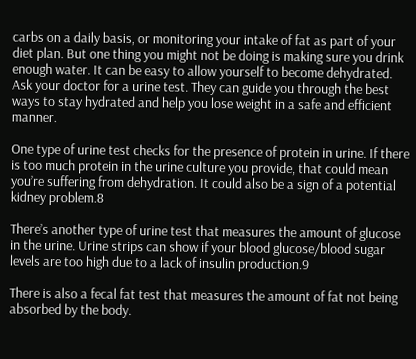carbs on a daily basis, or monitoring your intake of fat as part of your diet plan. But one thing you might not be doing is making sure you drink enough water. It can be easy to allow yourself to become dehydrated. Ask your doctor for a urine test. They can guide you through the best ways to stay hydrated and help you lose weight in a safe and efficient manner.

One type of urine test checks for the presence of protein in urine. If there is too much protein in the urine culture you provide, that could mean you’re suffering from dehydration. It could also be a sign of a potential kidney problem.8

There’s another type of urine test that measures the amount of glucose in the urine. Urine strips can show if your blood glucose/blood sugar levels are too high due to a lack of insulin production.9

There is also a fecal fat test that measures the amount of fat not being absorbed by the body.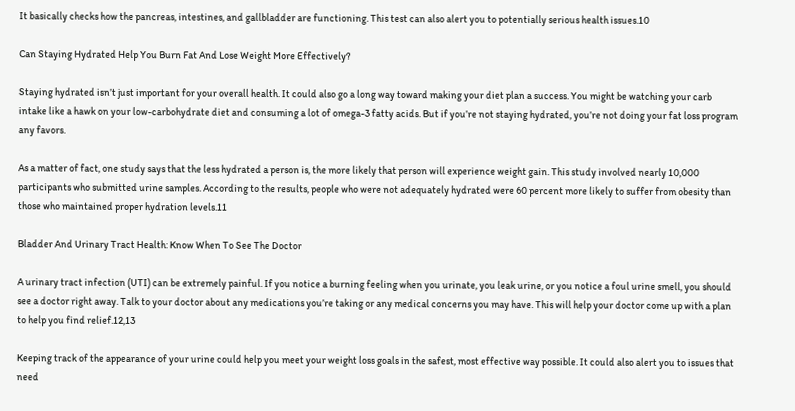It basically checks how the pancreas, intestines, and gallbladder are functioning. This test can also alert you to potentially serious health issues.10

Can Staying Hydrated Help You Burn Fat And Lose Weight More Effectively?

Staying hydrated isn’t just important for your overall health. It could also go a long way toward making your diet plan a success. You might be watching your carb intake like a hawk on your low-carbohydrate diet and consuming a lot of omega-3 fatty acids. But if you’re not staying hydrated, you’re not doing your fat loss program any favors.

As a matter of fact, one study says that the less hydrated a person is, the more likely that person will experience weight gain. This study involved nearly 10,000 participants who submitted urine samples. According to the results, people who were not adequately hydrated were 60 percent more likely to suffer from obesity than those who maintained proper hydration levels.11

Bladder And Urinary Tract Health: Know When To See The Doctor

A urinary tract infection (UTI) can be extremely painful. If you notice a burning feeling when you urinate, you leak urine, or you notice a foul urine smell, you should see a doctor right away. Talk to your doctor about any medications you’re taking or any medical concerns you may have. This will help your doctor come up with a plan to help you find relief.12,13

Keeping track of the appearance of your urine could help you meet your weight loss goals in the safest, most effective way possible. It could also alert you to issues that need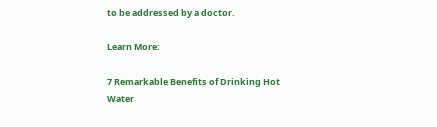to be addressed by a doctor.

Learn More:

7 Remarkable Benefits of Drinking Hot Water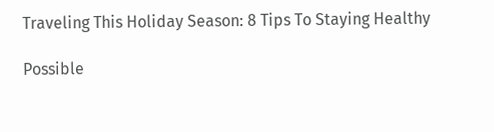Traveling This Holiday Season: 8 Tips To Staying Healthy

Possible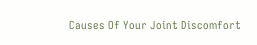Causes Of Your Joint Discomfort